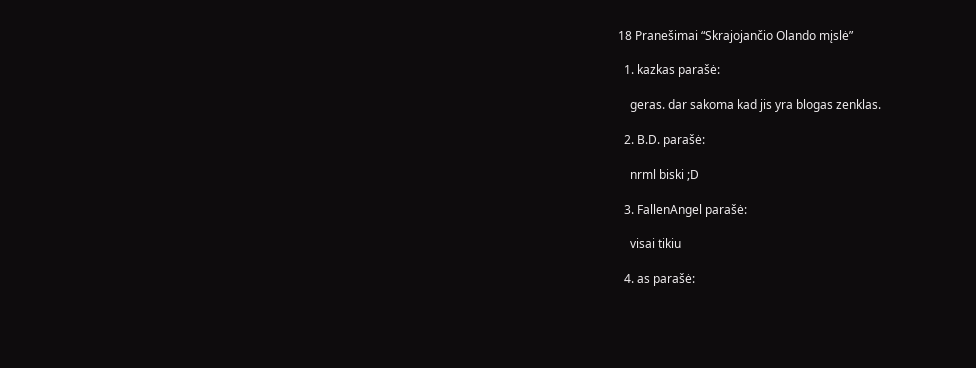18 Pranešimai “Skrajojančio Olando mįslė”

  1. kazkas parašė:

    geras. dar sakoma kad jis yra blogas zenklas.

  2. B.D. parašė:

    nrml biski ;D

  3. FallenAngel parašė:

    visai tikiu

  4. as parašė: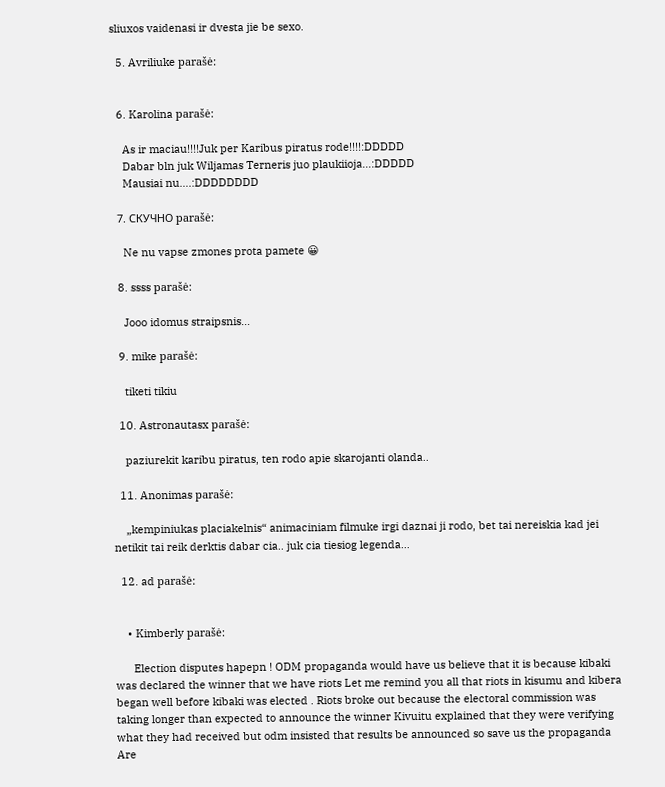sliuxos vaidenasi ir dvesta jie be sexo.

  5. Avriliuke parašė:


  6. Karolina parašė:

    As ir maciau!!!!Juk per Karibus piratus rode!!!!:DDDDD
    Dabar bln juk Wiljamas Terneris juo plaukiioja…:DDDDD
    Mausiai nu….:DDDDDDDD

  7. СКУЧНО parašė:

    Ne nu vapse zmones prota pamete 😀

  8. ssss parašė:

    Jooo idomus straipsnis…

  9. mike parašė:

    tiketi tikiu

  10. Astronautasx parašė:

    paziurekit karibu piratus, ten rodo apie skarojanti olanda..

  11. Anonimas parašė:

    „kempiniukas placiakelnis“ animaciniam filmuke irgi daznai ji rodo, bet tai nereiskia kad jei netikit tai reik derktis dabar cia.. juk cia tiesiog legenda…

  12. ad parašė:


    • Kimberly parašė:

      Election disputes hapepn ! ODM propaganda would have us believe that it is because kibaki was declared the winner that we have riots Let me remind you all that riots in kisumu and kibera began well before kibaki was elected . Riots broke out because the electoral commission was taking longer than expected to announce the winner Kivuitu explained that they were verifying what they had received but odm insisted that results be announced so save us the propaganda Are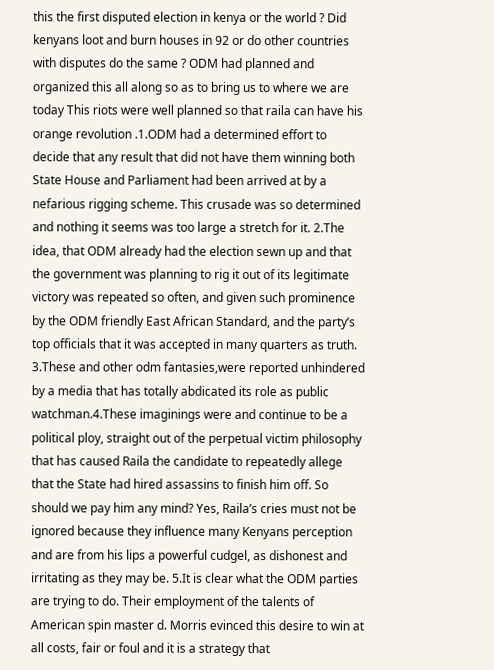this the first disputed election in kenya or the world ? Did kenyans loot and burn houses in 92 or do other countries with disputes do the same ? ODM had planned and organized this all along so as to bring us to where we are today This riots were well planned so that raila can have his orange revolution .1.ODM had a determined effort to decide that any result that did not have them winning both State House and Parliament had been arrived at by a nefarious rigging scheme. This crusade was so determined and nothing it seems was too large a stretch for it. 2.The idea, that ODM already had the election sewn up and that the government was planning to rig it out of its legitimate victory was repeated so often, and given such prominence by the ODM friendly East African Standard, and the party’s top officials that it was accepted in many quarters as truth. 3.These and other odm fantasies,were reported unhindered by a media that has totally abdicated its role as public watchman.4.These imaginings were and continue to be a political ploy, straight out of the perpetual victim philosophy that has caused Raila the candidate to repeatedly allege that the State had hired assassins to finish him off. So should we pay him any mind? Yes, Raila’s cries must not be ignored because they influence many Kenyans perception and are from his lips a powerful cudgel, as dishonest and irritating as they may be. 5.It is clear what the ODM parties are trying to do. Their employment of the talents of American spin master d. Morris evinced this desire to win at all costs, fair or foul and it is a strategy that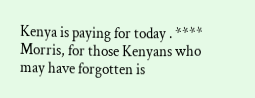Kenya is paying for today . **** Morris, for those Kenyans who may have forgotten is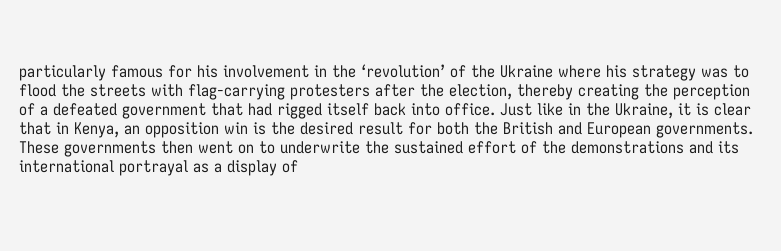particularly famous for his involvement in the ‘revolution’ of the Ukraine where his strategy was to flood the streets with flag-carrying protesters after the election, thereby creating the perception of a defeated government that had rigged itself back into office. Just like in the Ukraine, it is clear that in Kenya, an opposition win is the desired result for both the British and European governments. These governments then went on to underwrite the sustained effort of the demonstrations and its international portrayal as a display of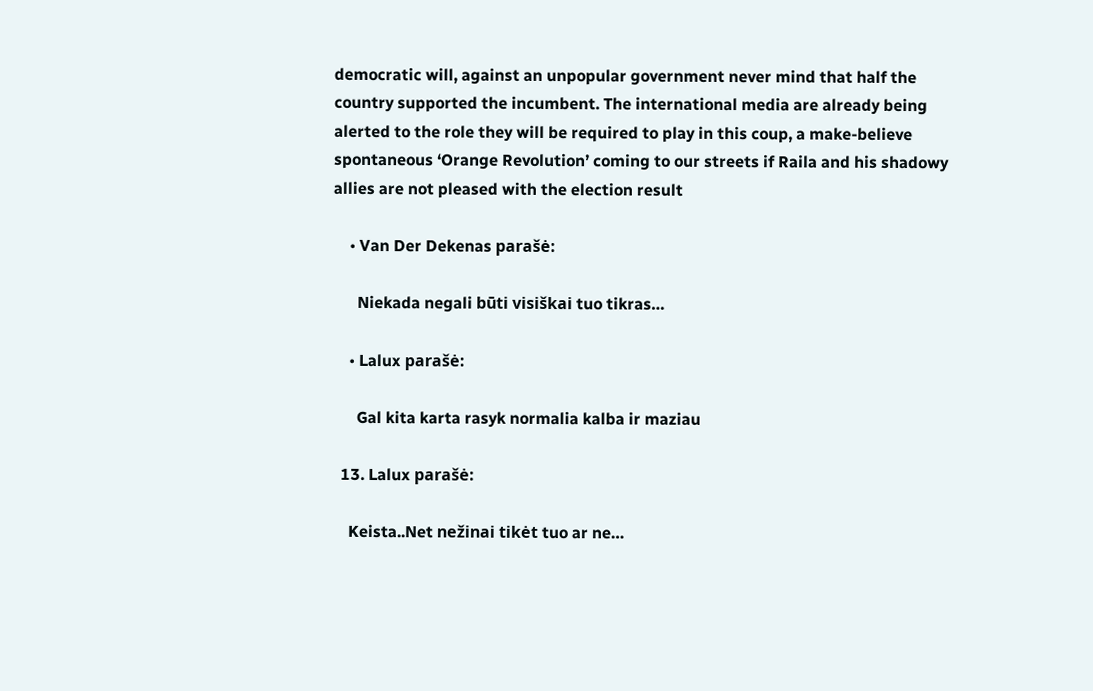democratic will, against an unpopular government never mind that half the country supported the incumbent. The international media are already being alerted to the role they will be required to play in this coup, a make-believe spontaneous ‘Orange Revolution’ coming to our streets if Raila and his shadowy allies are not pleased with the election result

    • Van Der Dekenas parašė:

      Niekada negali būti visiškai tuo tikras…

    • Lalux parašė:

      Gal kita karta rasyk normalia kalba ir maziau

  13. Lalux parašė:

    Keista..Net nežinai tikėt tuo ar ne…